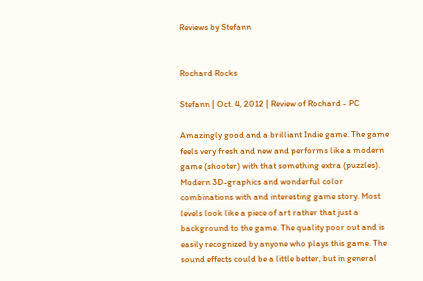Reviews by Stefann


Rochard Rocks

Stefann | Oct. 4, 2012 | Review of Rochard - PC

Amazingly good and a brilliant Indie game. The game feels very fresh and new and performs like a modern game (shooter) with that something extra (puzzles). Modern 3D-graphics and wonderful color combinations with and interesting game story. Most levels look like a piece of art rather that just a background to the game. The quality poor out and is easily recognized by anyone who plays this game. The sound effects could be a little better, but in general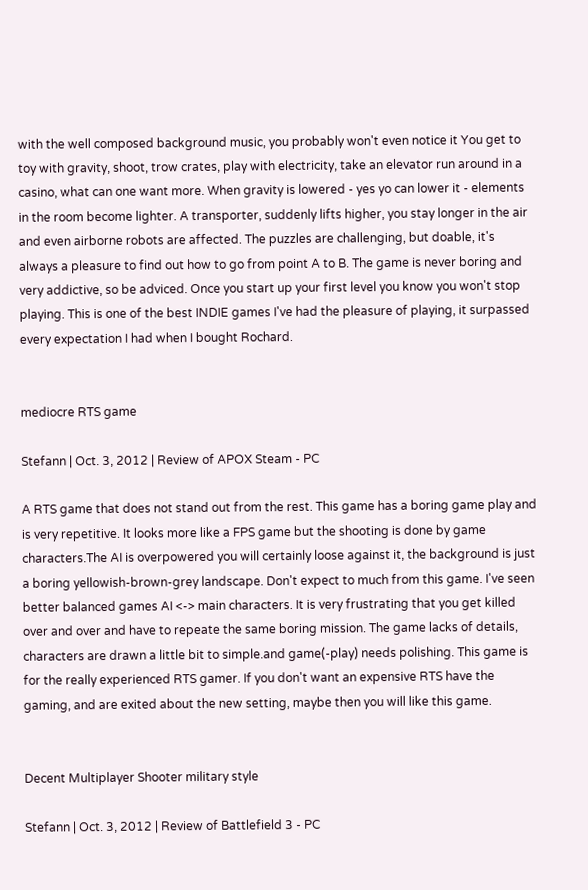with the well composed background music, you probably won't even notice it You get to toy with gravity, shoot, trow crates, play with electricity, take an elevator run around in a casino, what can one want more. When gravity is lowered - yes yo can lower it - elements in the room become lighter. A transporter, suddenly lifts higher, you stay longer in the air and even airborne robots are affected. The puzzles are challenging, but doable, it's always a pleasure to find out how to go from point A to B. The game is never boring and very addictive, so be adviced. Once you start up your first level you know you won't stop playing. This is one of the best INDIE games I've had the pleasure of playing, it surpassed every expectation I had when I bought Rochard.


mediocre RTS game

Stefann | Oct. 3, 2012 | Review of APOX Steam - PC

A RTS game that does not stand out from the rest. This game has a boring game play and is very repetitive. It looks more like a FPS game but the shooting is done by game characters.The AI is overpowered you will certainly loose against it, the background is just a boring yellowish-brown-grey landscape. Don't expect to much from this game. I've seen better balanced games AI <-> main characters. It is very frustrating that you get killed over and over and have to repeate the same boring mission. The game lacks of details, characters are drawn a little bit to simple.and game(-play) needs polishing. This game is for the really experienced RTS gamer. If you don't want an expensive RTS have the gaming, and are exited about the new setting, maybe then you will like this game.


Decent Multiplayer Shooter military style

Stefann | Oct. 3, 2012 | Review of Battlefield 3 - PC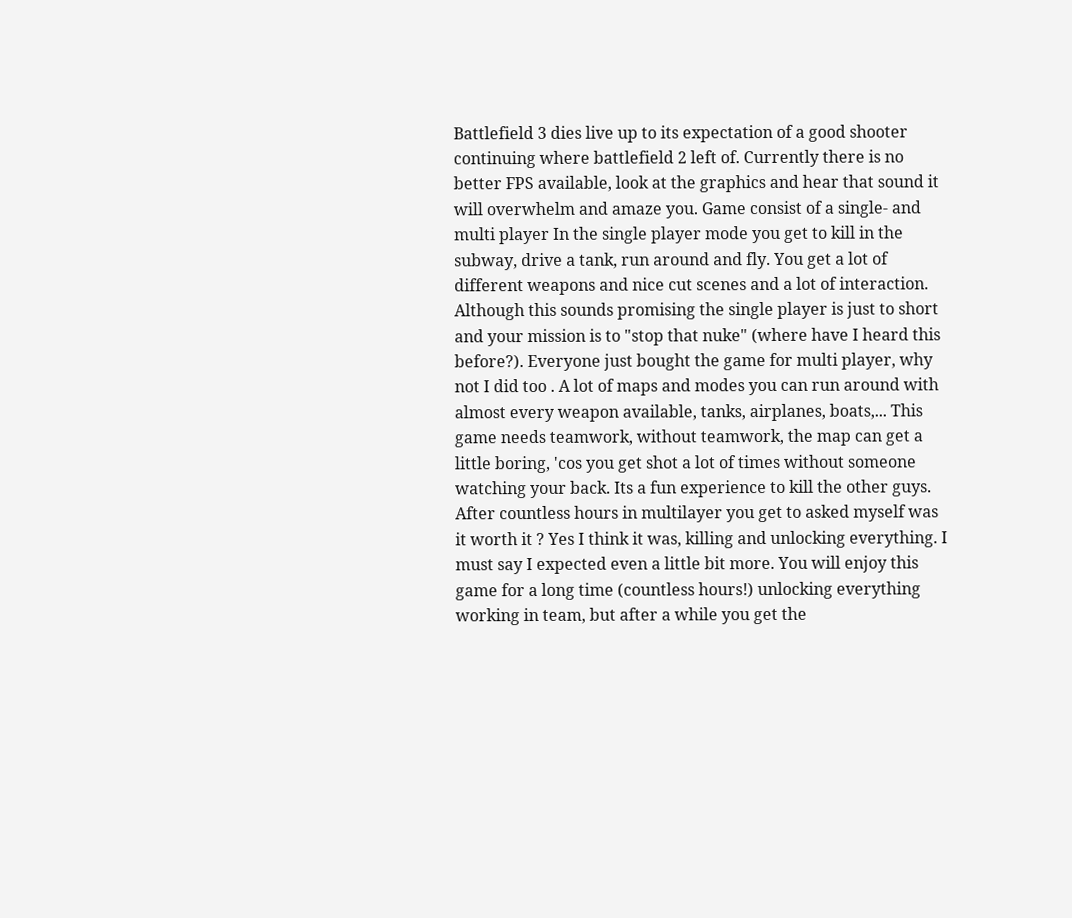Battlefield 3 dies live up to its expectation of a good shooter continuing where battlefield 2 left of. Currently there is no better FPS available, look at the graphics and hear that sound it will overwhelm and amaze you. Game consist of a single- and multi player In the single player mode you get to kill in the subway, drive a tank, run around and fly. You get a lot of different weapons and nice cut scenes and a lot of interaction. Although this sounds promising the single player is just to short and your mission is to "stop that nuke" (where have I heard this before?). Everyone just bought the game for multi player, why not I did too . A lot of maps and modes you can run around with almost every weapon available, tanks, airplanes, boats,... This game needs teamwork, without teamwork, the map can get a little boring, 'cos you get shot a lot of times without someone watching your back. Its a fun experience to kill the other guys. After countless hours in multilayer you get to asked myself was it worth it ? Yes I think it was, killing and unlocking everything. I must say I expected even a little bit more. You will enjoy this game for a long time (countless hours!) unlocking everything working in team, but after a while you get the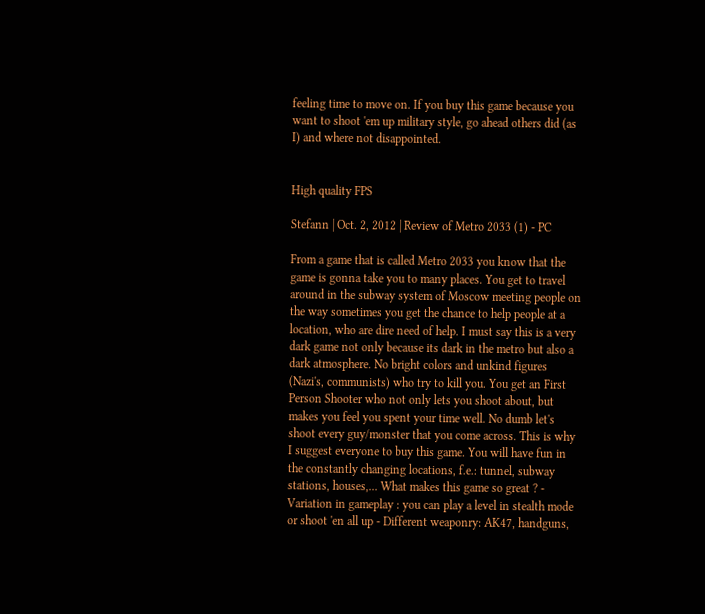feeling time to move on. If you buy this game because you want to shoot 'em up military style, go ahead others did (as I) and where not disappointed.


High quality FPS

Stefann | Oct. 2, 2012 | Review of Metro 2033 (1) - PC

From a game that is called Metro 2033 you know that the game is gonna take you to many places. You get to travel around in the subway system of Moscow meeting people on the way sometimes you get the chance to help people at a location, who are dire need of help. I must say this is a very dark game not only because its dark in the metro but also a dark atmosphere. No bright colors and unkind figures (Nazi's, communists) who try to kill you. You get an First Person Shooter who not only lets you shoot about, but makes you feel you spent your time well. No dumb let's shoot every guy/monster that you come across. This is why I suggest everyone to buy this game. You will have fun in the constantly changing locations, f.e.: tunnel, subway stations, houses,... What makes this game so great ? - Variation in gameplay : you can play a level in stealth mode or shoot 'en all up - Different weaponry: AK47, handguns,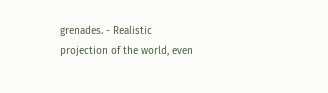grenades. - Realistic projection of the world, even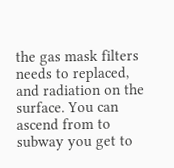the gas mask filters needs to replaced, and radiation on the surface. You can ascend from to subway you get to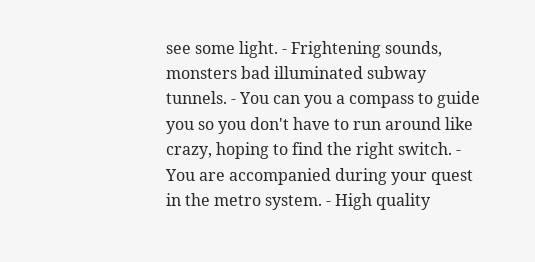see some light. - Frightening sounds, monsters bad illuminated subway tunnels. - You can you a compass to guide you so you don't have to run around like crazy, hoping to find the right switch. - You are accompanied during your quest in the metro system. - High quality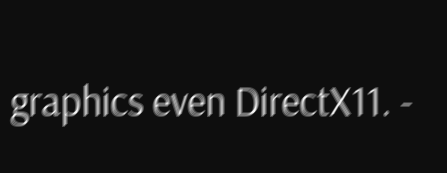graphics even DirectX11. -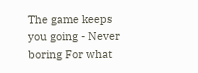The game keeps you going - Never boring For what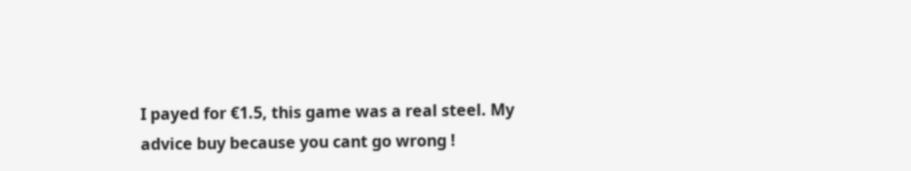I payed for €1.5, this game was a real steel. My advice buy because you cant go wrong !